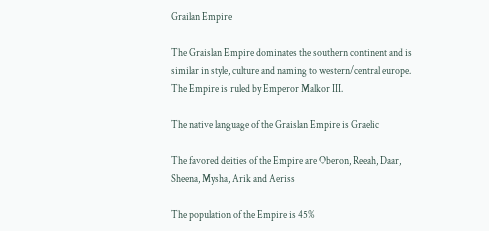Grailan Empire

The Graislan Empire dominates the southern continent and is similar in style, culture and naming to western/central europe. The Empire is ruled by Emperor Malkor III.

The native language of the Graislan Empire is Graelic

The favored deities of the Empire are Oberon, Reeah, Daar, Sheena, Mysha, Arik and Aeriss

The population of the Empire is 45%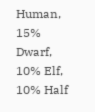Human, 15% Dwarf, 10% Elf, 10% Half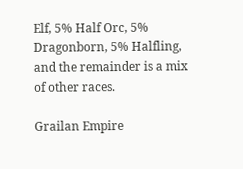Elf, 5% Half Orc, 5% Dragonborn, 5% Halfling, and the remainder is a mix of other races.

Grailan Empire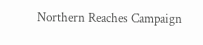Northern Reaches Campaign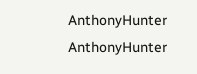AnthonyHunter AnthonyHunter